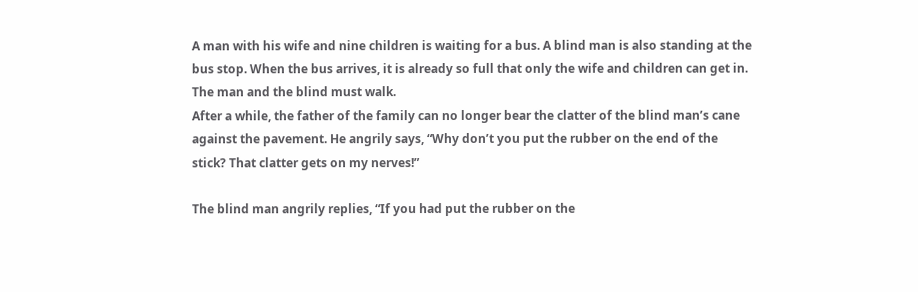A man with his wife and nine children is waiting for a bus. A blind man is also standing at the bus stop. When the bus arrives, it is already so full that only the wife and children can get in. The man and the blind must walk.
After a while, the father of the family can no longer bear the clatter of the blind man’s cane against the pavement. He angrily says, “Why don’t you put the rubber on the end of the stick? That clatter gets on my nerves!”

The blind man angrily replies, “If you had put the rubber on the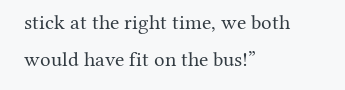stick at the right time, we both would have fit on the bus!”